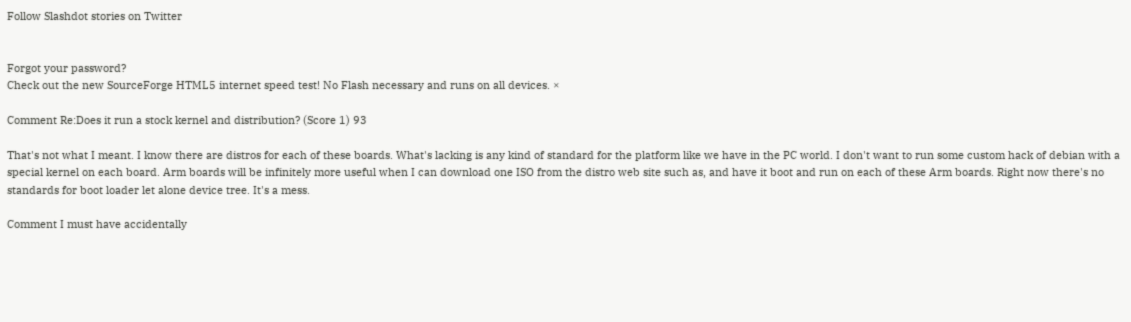Follow Slashdot stories on Twitter


Forgot your password?
Check out the new SourceForge HTML5 internet speed test! No Flash necessary and runs on all devices. ×

Comment Re:Does it run a stock kernel and distribution? (Score 1) 93

That's not what I meant. I know there are distros for each of these boards. What's lacking is any kind of standard for the platform like we have in the PC world. I don't want to run some custom hack of debian with a special kernel on each board. Arm boards will be infinitely more useful when I can download one ISO from the distro web site such as, and have it boot and run on each of these Arm boards. Right now there's no standards for boot loader let alone device tree. It's a mess.

Comment I must have accidentally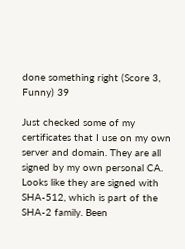done something right (Score 3, Funny) 39

Just checked some of my certificates that I use on my own server and domain. They are all signed by my own personal CA. Looks like they are signed with SHA-512, which is part of the SHA-2 family. Been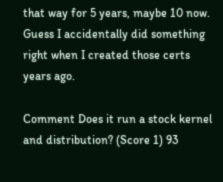that way for 5 years, maybe 10 now. Guess I accidentally did something right when I created those certs years ago.

Comment Does it run a stock kernel and distribution? (Score 1) 93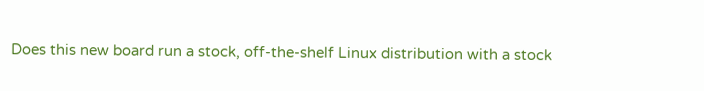Does this new board run a stock, off-the-shelf Linux distribution with a stock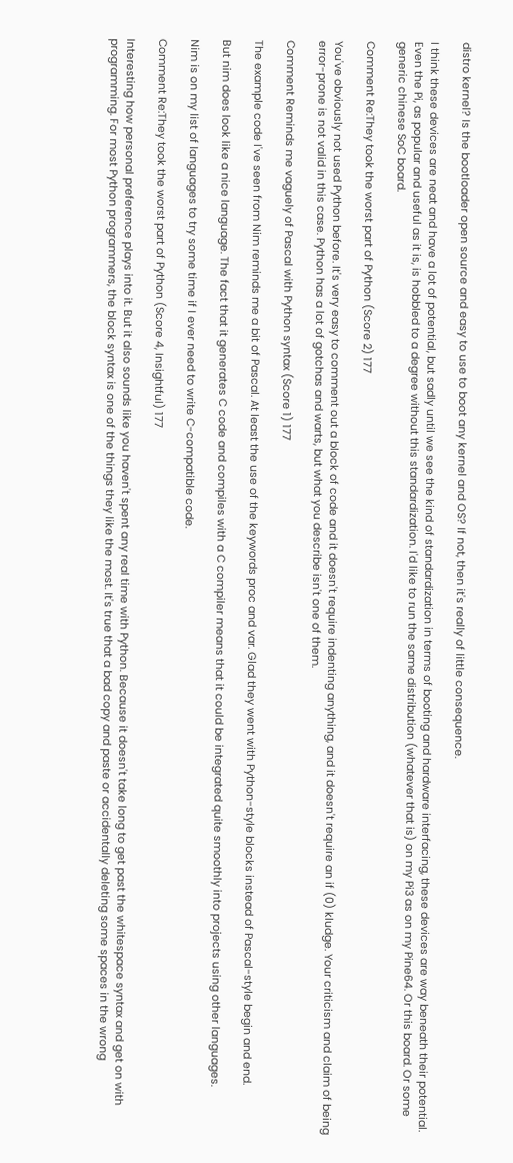distro kernel? Is the bootloader open source and easy to use to boot any kernel and OS? If not, then it's really of little consequence.

I think these devices are neat and have a lot of potential, but sadly until we see the kind of standardization in terms of booting and hardware interfacing, these devices are way beneath their potential. Even the Pi, as popular and useful as it is, is hobbled to a degree without this standardization. I'd like to run the same distribution (whatever that is) on my Pi3 as on my Pine64. Or this board. Or some generic chinese SoC board.

Comment Re:They took the worst part of Python (Score 2) 177

You've obviously not used Python before. It's very easy to comment out a block of code and it doesn't require indenting anything, and it doesn't require an if (0) kludge. Your criticism and claim of being error-prone is not valid in this case. Python has a lot of gotchas and warts, but what you describe isn't one of them.

Comment Reminds me vaguely of Pascal with Python syntax (Score 1) 177

The example code I've seen from Nim reminds me a bit of Pascal. At least the use of the keywords proc and var. Glad they went with Python-style blocks instead of Pascal-style begin and end.

But nim does look like a nice language. The fact that it generates C code and compiles with a C compiler means that it could be integrated quite smoothly into projects using other languages.

Nim is on my list of languages to try some time if I ever need to write C-compatible code.

Comment Re:They took the worst part of Python (Score 4, Insightful) 177

Interesting how personal preference plays into it. But it also sounds like you haven't spent any real time with Python. Because it doesn't take long to get past the whitespace syntax and get on with programming. For most Python programmers, the block syntax is one of the things they like the most. It's true that a bad copy and paste or accidentally deleting some spaces in the wrong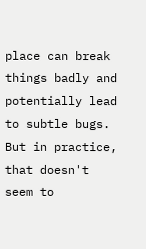place can break things badly and potentially lead to subtle bugs. But in practice, that doesn't seem to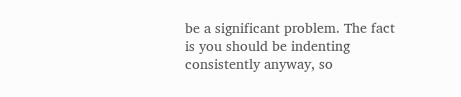be a significant problem. The fact is you should be indenting consistently anyway, so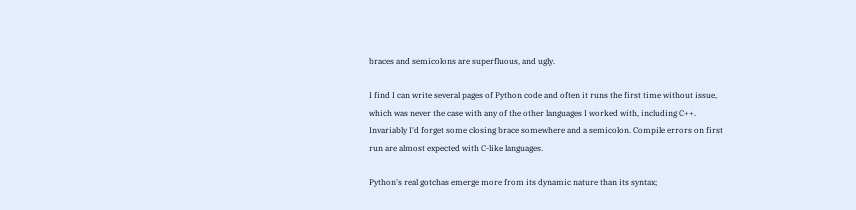braces and semicolons are superfluous, and ugly.

I find I can write several pages of Python code and often it runs the first time without issue, which was never the case with any of the other languages I worked with, including C++. Invariably I'd forget some closing brace somewhere and a semicolon. Compile errors on first run are almost expected with C-like languages.

Python's real gotchas emerge more from its dynamic nature than its syntax;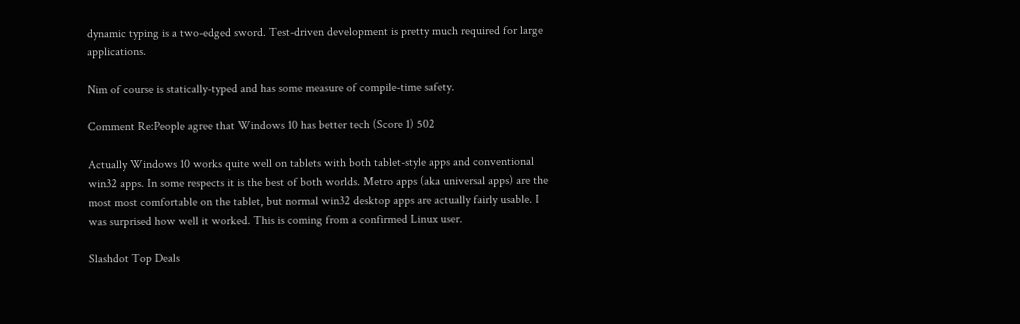dynamic typing is a two-edged sword. Test-driven development is pretty much required for large applications.

Nim of course is statically-typed and has some measure of compile-time safety.

Comment Re:People agree that Windows 10 has better tech (Score 1) 502

Actually Windows 10 works quite well on tablets with both tablet-style apps and conventional win32 apps. In some respects it is the best of both worlds. Metro apps (aka universal apps) are the most most comfortable on the tablet, but normal win32 desktop apps are actually fairly usable. I was surprised how well it worked. This is coming from a confirmed Linux user.

Slashdot Top Deals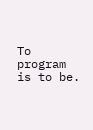To program is to be.